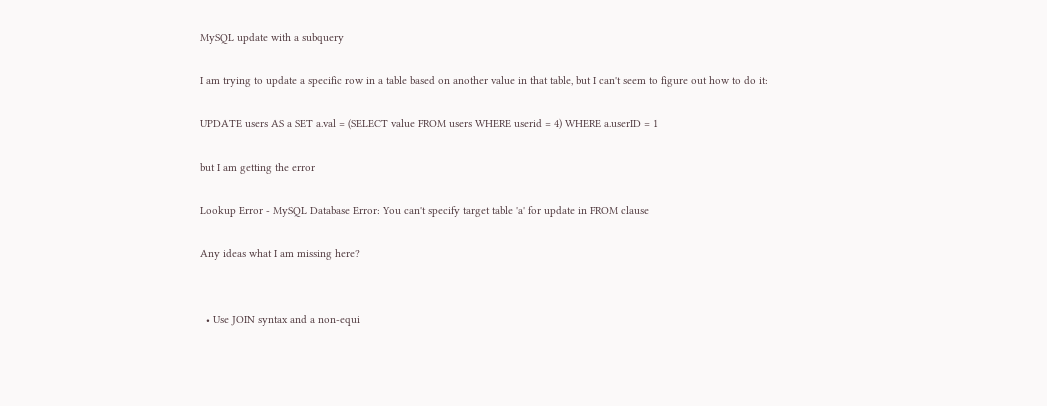MySQL update with a subquery

I am trying to update a specific row in a table based on another value in that table, but I can't seem to figure out how to do it:

UPDATE users AS a SET a.val = (SELECT value FROM users WHERE userid = 4) WHERE a.userID = 1

but I am getting the error

Lookup Error - MySQL Database Error: You can't specify target table 'a' for update in FROM clause

Any ideas what I am missing here?


  • Use JOIN syntax and a non-equi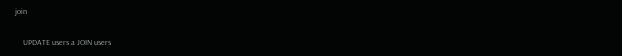join

    UPDATE users a JOIN users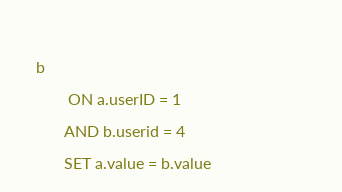b
        ON a.userID = 1
       AND b.userid = 4
       SET a.value = b.value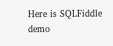Here is SQLFiddle demo